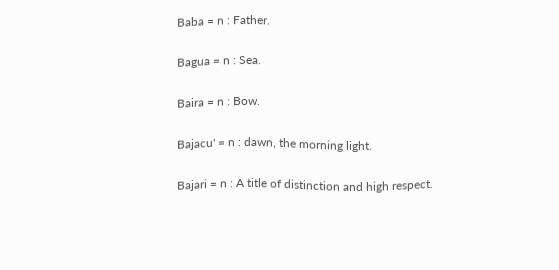Baba = n : Father.

Bagua = n : Sea.

Baira = n : Bow.

Bajacu' = n : dawn, the morning light.

Bajari = n : A title of distinction and high respect.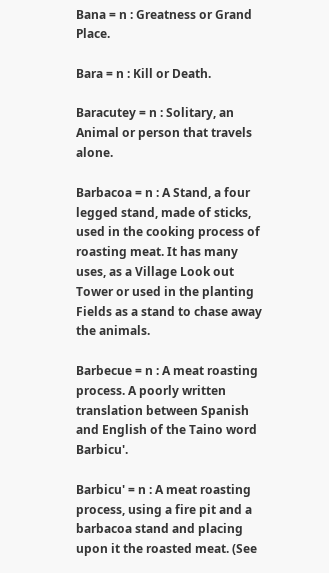Bana = n : Greatness or Grand Place.

Bara = n : Kill or Death.

Baracutey = n : Solitary, an Animal or person that travels alone.

Barbacoa = n : A Stand, a four legged stand, made of sticks, used in the cooking process of roasting meat. It has many uses, as a Village Look out Tower or used in the planting Fields as a stand to chase away the animals.

Barbecue = n : A meat roasting process. A poorly written translation between Spanish and English of the Taino word Barbicu'.

Barbicu' = n : A meat roasting process, using a fire pit and a barbacoa stand and placing upon it the roasted meat. (See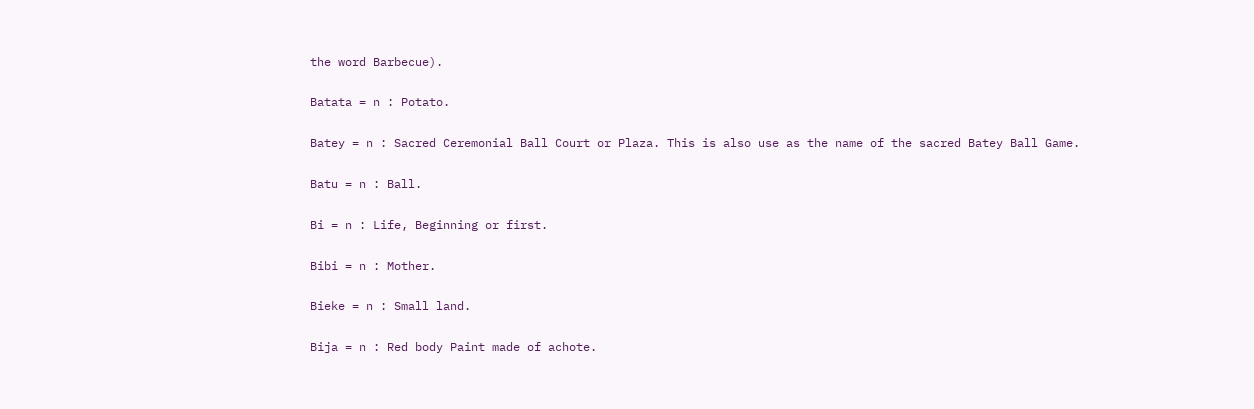the word Barbecue).

Batata = n : Potato.

Batey = n : Sacred Ceremonial Ball Court or Plaza. This is also use as the name of the sacred Batey Ball Game.

Batu = n : Ball.

Bi = n : Life, Beginning or first.

Bibi = n : Mother.

Bieke = n : Small land.

Bija = n : Red body Paint made of achote.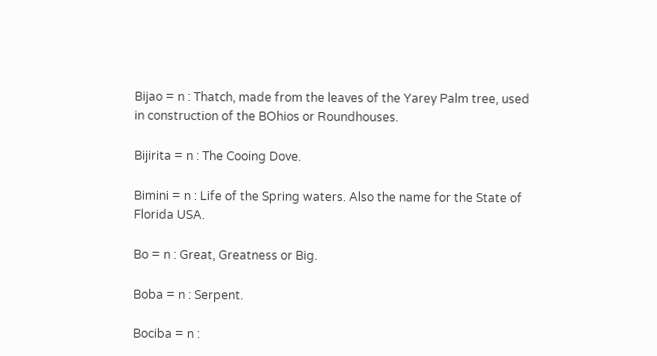Bijao = n : Thatch, made from the leaves of the Yarey Palm tree, used in construction of the BOhios or Roundhouses.

Bijirita = n : The Cooing Dove.

Bimini = n : Life of the Spring waters. Also the name for the State of Florida USA.

Bo = n : Great, Greatness or Big.

Boba = n : Serpent.

Bociba = n :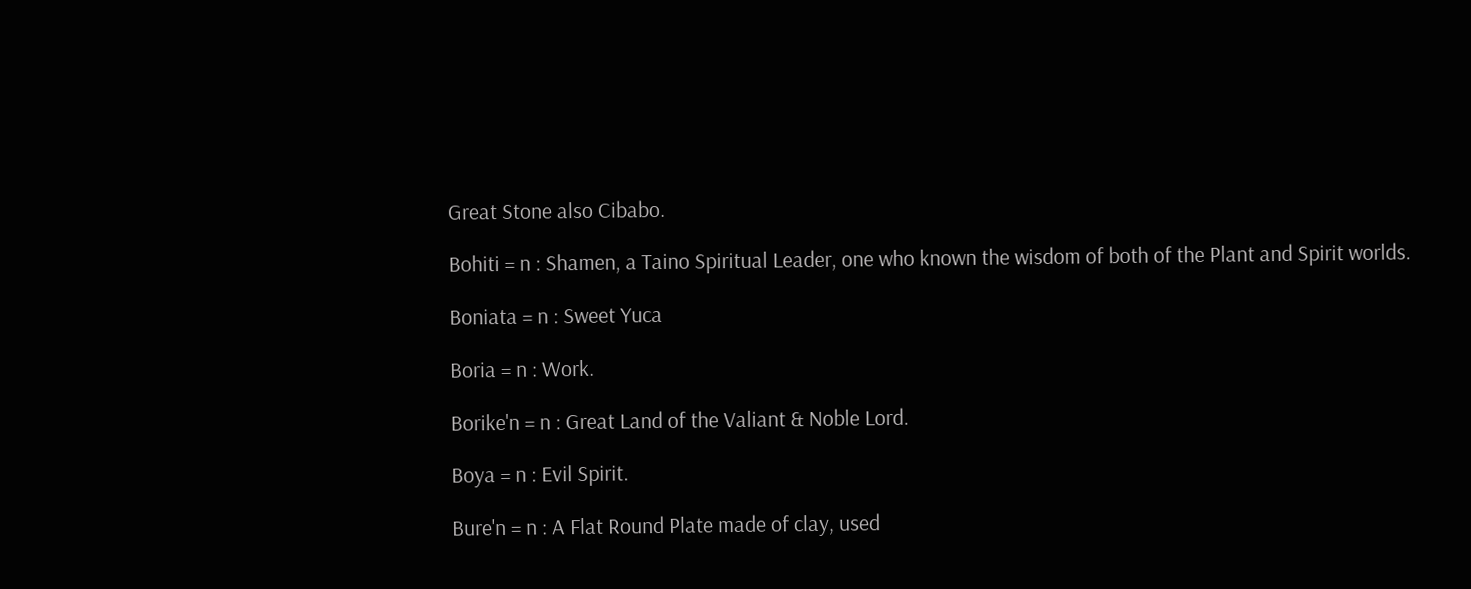Great Stone also Cibabo.

Bohiti = n : Shamen, a Taino Spiritual Leader, one who known the wisdom of both of the Plant and Spirit worlds.

Boniata = n : Sweet Yuca

Boria = n : Work.

Borike'n = n : Great Land of the Valiant & Noble Lord.

Boya = n : Evil Spirit.

Bure'n = n : A Flat Round Plate made of clay, used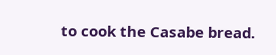to cook the Casabe bread.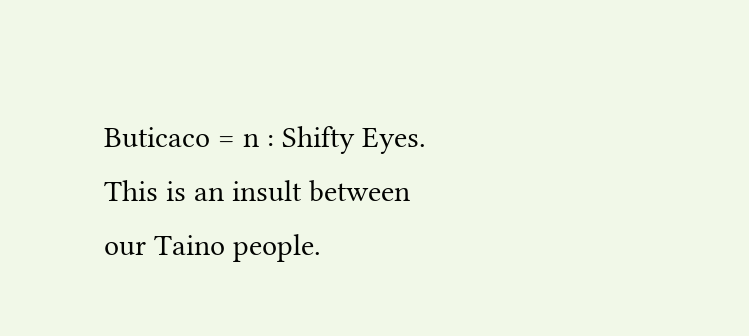Buticaco = n : Shifty Eyes. This is an insult between our Taino people.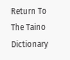Return To The Taino Dictionary